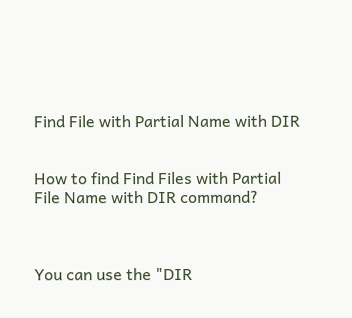Find File with Partial Name with DIR


How to find Find Files with Partial File Name with DIR command?



You can use the "DIR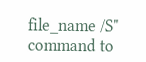file_name /S" command to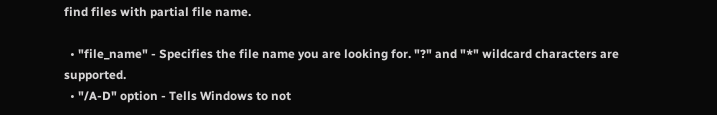find files with partial file name.

  • "file_name" - Specifies the file name you are looking for. "?" and "*" wildcard characters are supported.
  • "/A-D" option - Tells Windows to not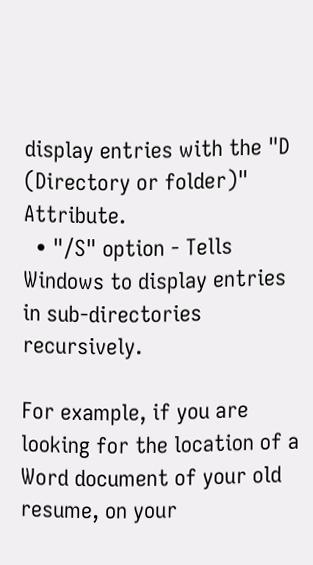display entries with the "D (Directory or folder)" Attribute.
  • "/S" option - Tells Windows to display entries in sub-directories recursively.

For example, if you are looking for the location of a Word document of your old resume, on your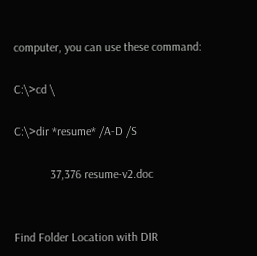computer, you can use these command:

C:\>cd \

C:\>dir *resume* /A-D /S

            37,376 resume-v2.doc


Find Folder Location with DIR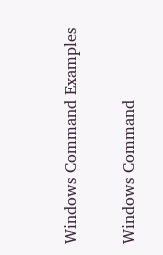Windows Command Examples

Windows Command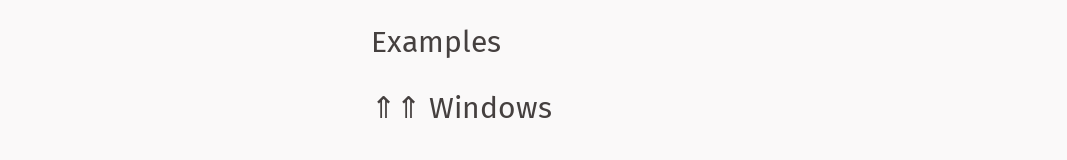Examples

⇑⇑ Windows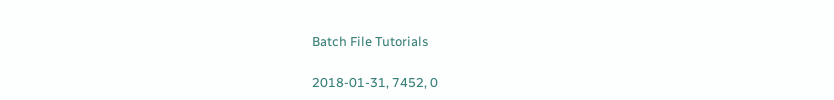Batch File Tutorials

2018-01-31, 7452, 0